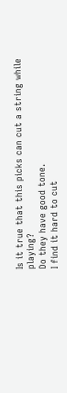Is it true that this picks can cut a string while playing?
Do they have good tone.
I find it hard to cut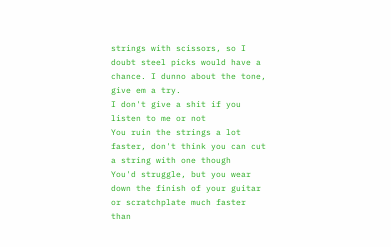strings with scissors, so I doubt steel picks would have a chance. I dunno about the tone, give em a try.
I don't give a shit if you listen to me or not
You ruin the strings a lot faster, don't think you can cut a string with one though
You'd struggle, but you wear down the finish of your guitar or scratchplate much faster than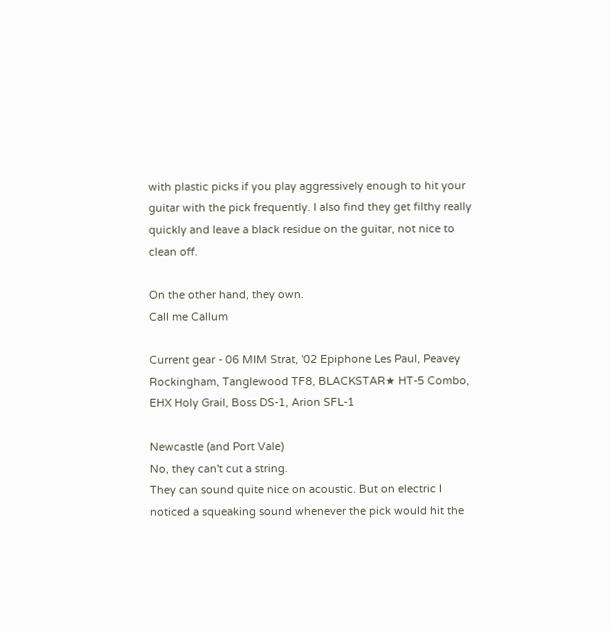with plastic picks if you play aggressively enough to hit your guitar with the pick frequently. I also find they get filthy really quickly and leave a black residue on the guitar, not nice to clean off.

On the other hand, they own.
Call me Callum

Current gear - 06 MIM Strat, '02 Epiphone Les Paul, Peavey Rockingham, Tanglewood TF8, BLACKSTAR★ HT-5 Combo, EHX Holy Grail, Boss DS-1, Arion SFL-1

Newcastle (and Port Vale)
No, they can't cut a string.
They can sound quite nice on acoustic. But on electric I noticed a squeaking sound whenever the pick would hit the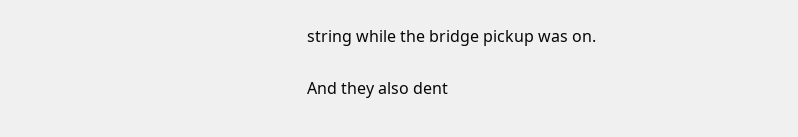string while the bridge pickup was on.

And they also dent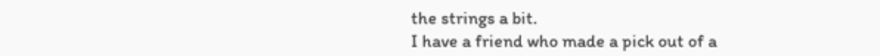the strings a bit.
I have a friend who made a pick out of a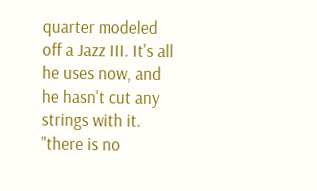quarter modeled off a Jazz III. It's all he uses now, and he hasn't cut any strings with it.
"there is no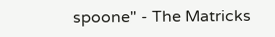spoone" - The Matricks